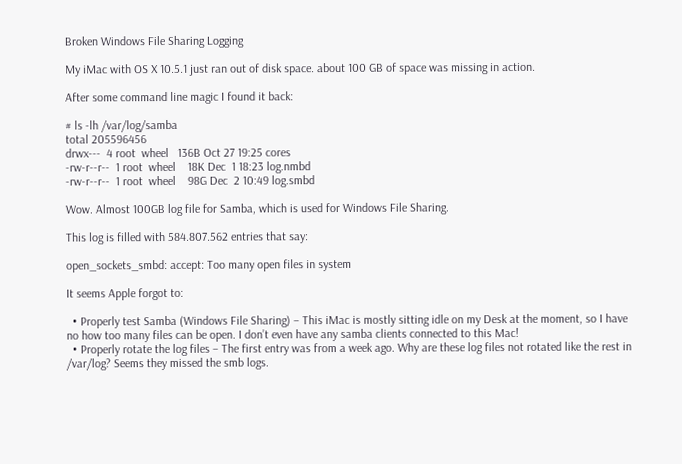Broken Windows File Sharing Logging

My iMac with OS X 10.5.1 just ran out of disk space. about 100 GB of space was missing in action.

After some command line magic I found it back:

# ls -lh /var/log/samba
total 205596456
drwx---  4 root  wheel   136B Oct 27 19:25 cores
-rw-r--r--  1 root  wheel    18K Dec  1 18:23 log.nmbd
-rw-r--r--  1 root  wheel    98G Dec  2 10:49 log.smbd

Wow. Almost 100GB log file for Samba, which is used for Windows File Sharing.

This log is filled with 584.807.562 entries that say:

open_sockets_smbd: accept: Too many open files in system

It seems Apple forgot to:

  • Properly test Samba (Windows File Sharing) – This iMac is mostly sitting idle on my Desk at the moment, so I have no how too many files can be open. I don’t even have any samba clients connected to this Mac!
  • Properly rotate the log files – The first entry was from a week ago. Why are these log files not rotated like the rest in /var/log? Seems they missed the smb logs.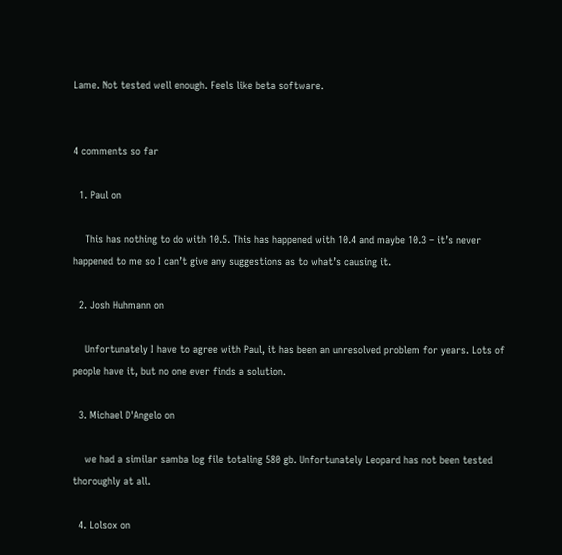Lame. Not tested well enough. Feels like beta software.


4 comments so far

  1. Paul on

    This has nothing to do with 10.5. This has happened with 10.4 and maybe 10.3 – it’s never happened to me so I can’t give any suggestions as to what’s causing it.

  2. Josh Huhmann on

    Unfortunately I have to agree with Paul, it has been an unresolved problem for years. Lots of people have it, but no one ever finds a solution.

  3. Michael D'Angelo on

    we had a similar samba log file totaling 580 gb. Unfortunately Leopard has not been tested thoroughly at all.

  4. Lolsox on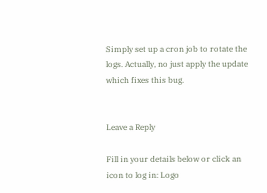Simply set up a cron job to rotate the logs. Actually, no just apply the update which fixes this bug.


Leave a Reply

Fill in your details below or click an icon to log in: Logo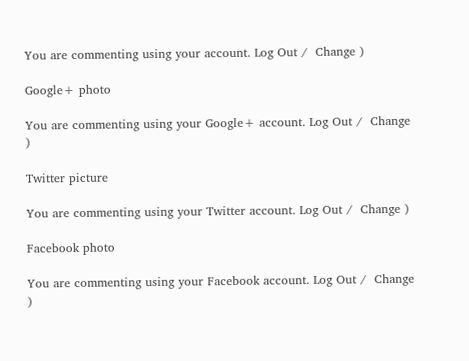You are commenting using your account. Log Out /  Change )

Google+ photo

You are commenting using your Google+ account. Log Out /  Change )

Twitter picture

You are commenting using your Twitter account. Log Out /  Change )

Facebook photo

You are commenting using your Facebook account. Log Out /  Change )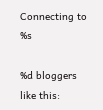Connecting to %s

%d bloggers like this: